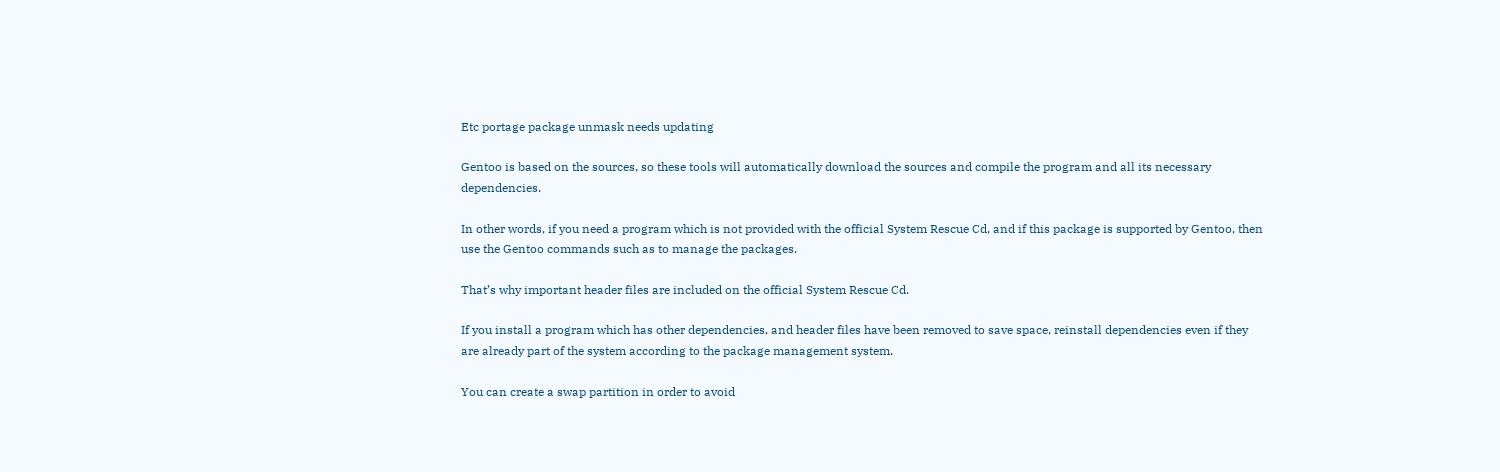Etc portage package unmask needs updating

Gentoo is based on the sources, so these tools will automatically download the sources and compile the program and all its necessary dependencies.

In other words, if you need a program which is not provided with the official System Rescue Cd, and if this package is supported by Gentoo, then use the Gentoo commands such as to manage the packages.

That’s why important header files are included on the official System Rescue Cd.

If you install a program which has other dependencies, and header files have been removed to save space, reinstall dependencies even if they are already part of the system according to the package management system.

You can create a swap partition in order to avoid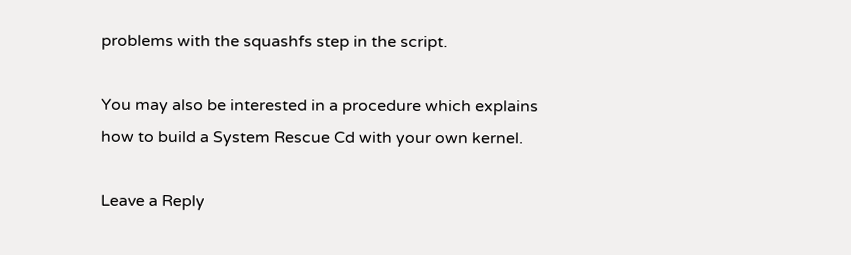problems with the squashfs step in the script.

You may also be interested in a procedure which explains how to build a System Rescue Cd with your own kernel.

Leave a Reply